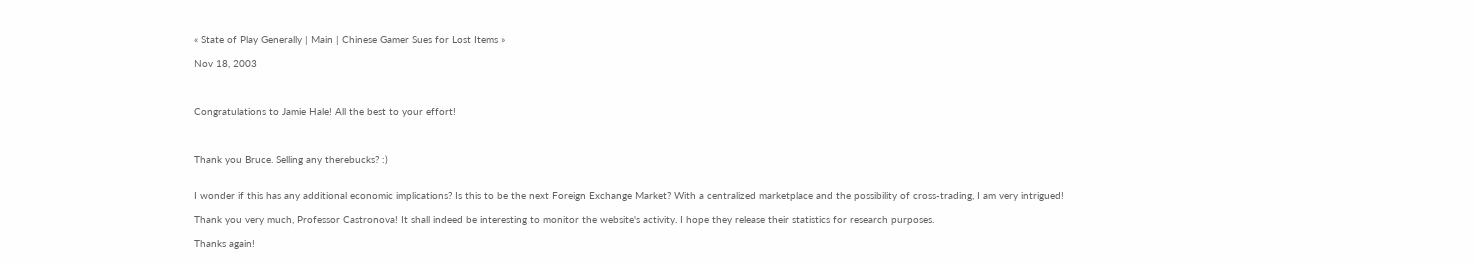« State of Play Generally | Main | Chinese Gamer Sues for Lost Items »

Nov 18, 2003



Congratulations to Jamie Hale! All the best to your effort!



Thank you Bruce. Selling any therebucks? :)


I wonder if this has any additional economic implications? Is this to be the next Foreign Exchange Market? With a centralized marketplace and the possibility of cross-trading, I am very intrigued!

Thank you very much, Professor Castronova! It shall indeed be interesting to monitor the website's activity. I hope they release their statistics for research purposes.

Thanks again!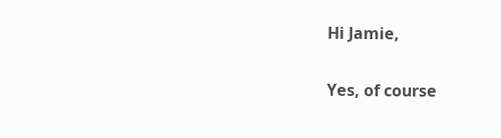Hi Jamie,

Yes, of course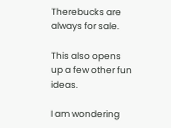Therebucks are always for sale.

This also opens up a few other fun ideas.

I am wondering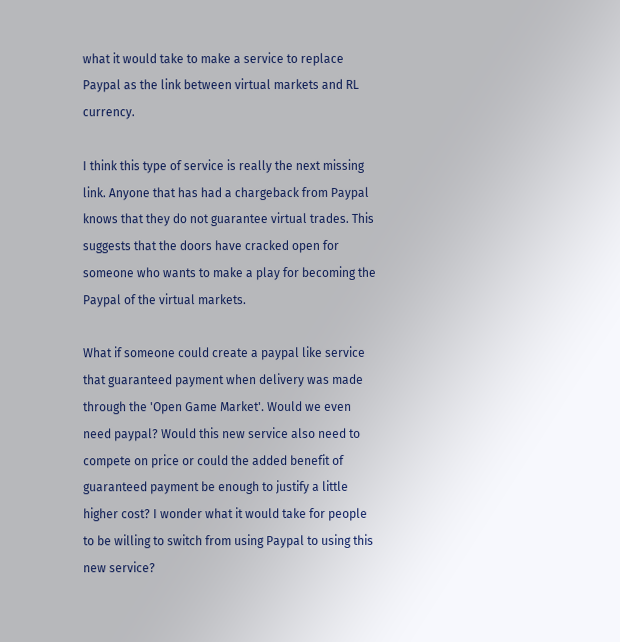what it would take to make a service to replace Paypal as the link between virtual markets and RL currency.

I think this type of service is really the next missing link. Anyone that has had a chargeback from Paypal knows that they do not guarantee virtual trades. This suggests that the doors have cracked open for someone who wants to make a play for becoming the Paypal of the virtual markets.

What if someone could create a paypal like service that guaranteed payment when delivery was made through the 'Open Game Market'. Would we even need paypal? Would this new service also need to compete on price or could the added benefit of guaranteed payment be enough to justify a little higher cost? I wonder what it would take for people to be willing to switch from using Paypal to using this new service?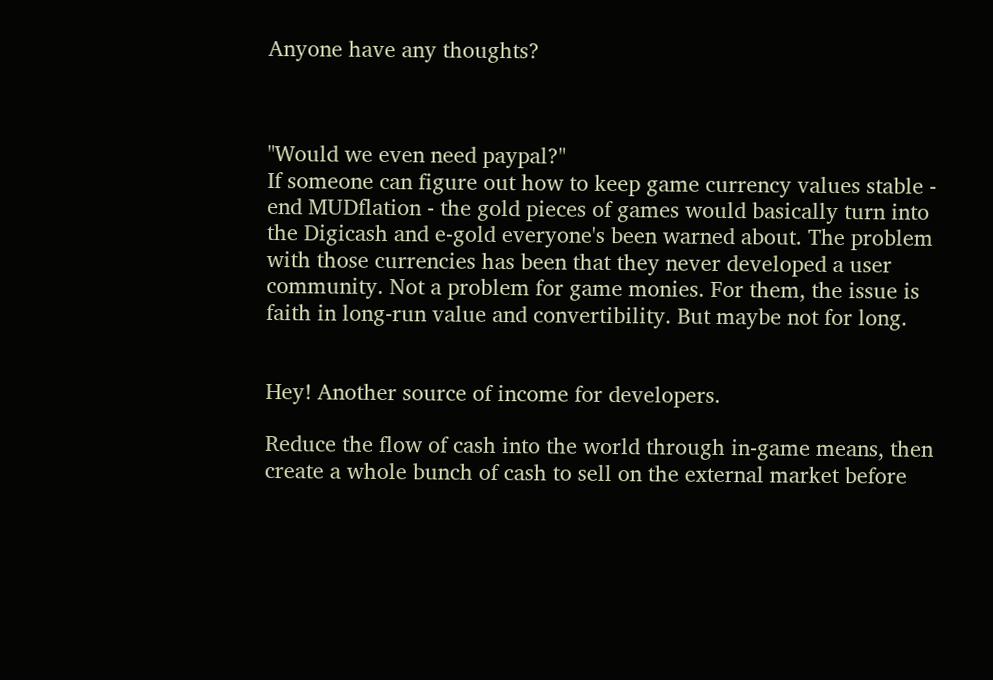Anyone have any thoughts?



"Would we even need paypal?"
If someone can figure out how to keep game currency values stable - end MUDflation - the gold pieces of games would basically turn into the Digicash and e-gold everyone's been warned about. The problem with those currencies has been that they never developed a user community. Not a problem for game monies. For them, the issue is faith in long-run value and convertibility. But maybe not for long.


Hey! Another source of income for developers.

Reduce the flow of cash into the world through in-game means, then create a whole bunch of cash to sell on the external market before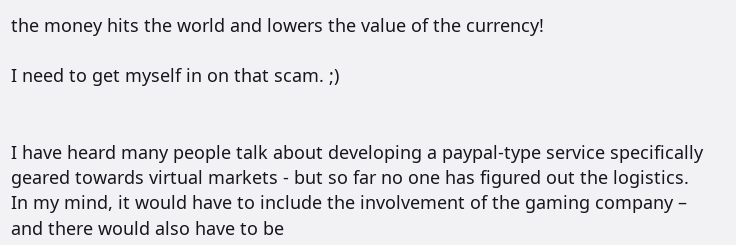the money hits the world and lowers the value of the currency!

I need to get myself in on that scam. ;)


I have heard many people talk about developing a paypal-type service specifically geared towards virtual markets - but so far no one has figured out the logistics. In my mind, it would have to include the involvement of the gaming company – and there would also have to be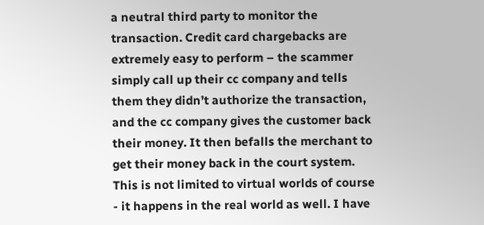a neutral third party to monitor the transaction. Credit card chargebacks are extremely easy to perform – the scammer simply call up their cc company and tells them they didn’t authorize the transaction, and the cc company gives the customer back their money. It then befalls the merchant to get their money back in the court system. This is not limited to virtual worlds of course - it happens in the real world as well. I have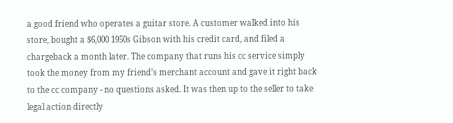a good friend who operates a guitar store. A customer walked into his store, bought a $6,000 1950s Gibson with his credit card, and filed a chargeback a month later. The company that runs his cc service simply took the money from my friend’s merchant account and gave it right back to the cc company - no questions asked. It was then up to the seller to take legal action directly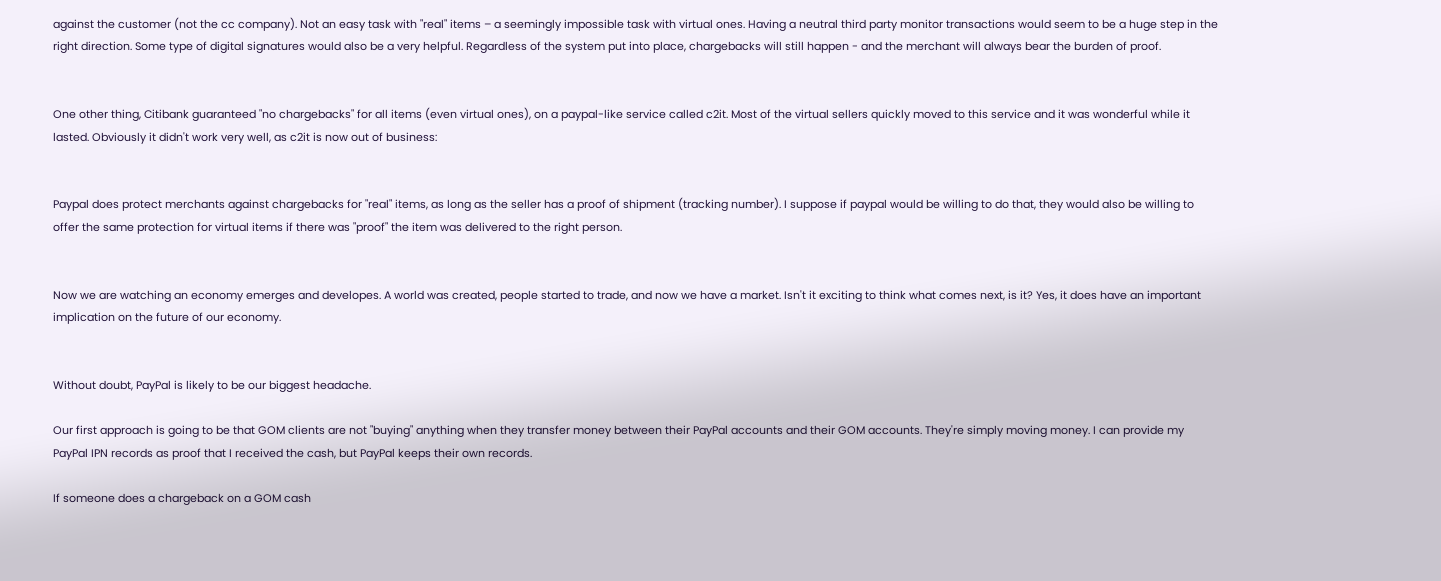against the customer (not the cc company). Not an easy task with "real" items – a seemingly impossible task with virtual ones. Having a neutral third party monitor transactions would seem to be a huge step in the right direction. Some type of digital signatures would also be a very helpful. Regardless of the system put into place, chargebacks will still happen - and the merchant will always bear the burden of proof.


One other thing, Citibank guaranteed "no chargebacks" for all items (even virtual ones), on a paypal-like service called c2it. Most of the virtual sellers quickly moved to this service and it was wonderful while it lasted. Obviously it didn't work very well, as c2it is now out of business:


Paypal does protect merchants against chargebacks for "real" items, as long as the seller has a proof of shipment (tracking number). I suppose if paypal would be willing to do that, they would also be willing to offer the same protection for virtual items if there was "proof" the item was delivered to the right person.


Now we are watching an economy emerges and developes. A world was created, people started to trade, and now we have a market. Isn't it exciting to think what comes next, is it? Yes, it does have an important implication on the future of our economy.


Without doubt, PayPal is likely to be our biggest headache.

Our first approach is going to be that GOM clients are not "buying" anything when they transfer money between their PayPal accounts and their GOM accounts. They're simply moving money. I can provide my PayPal IPN records as proof that I received the cash, but PayPal keeps their own records.

If someone does a chargeback on a GOM cash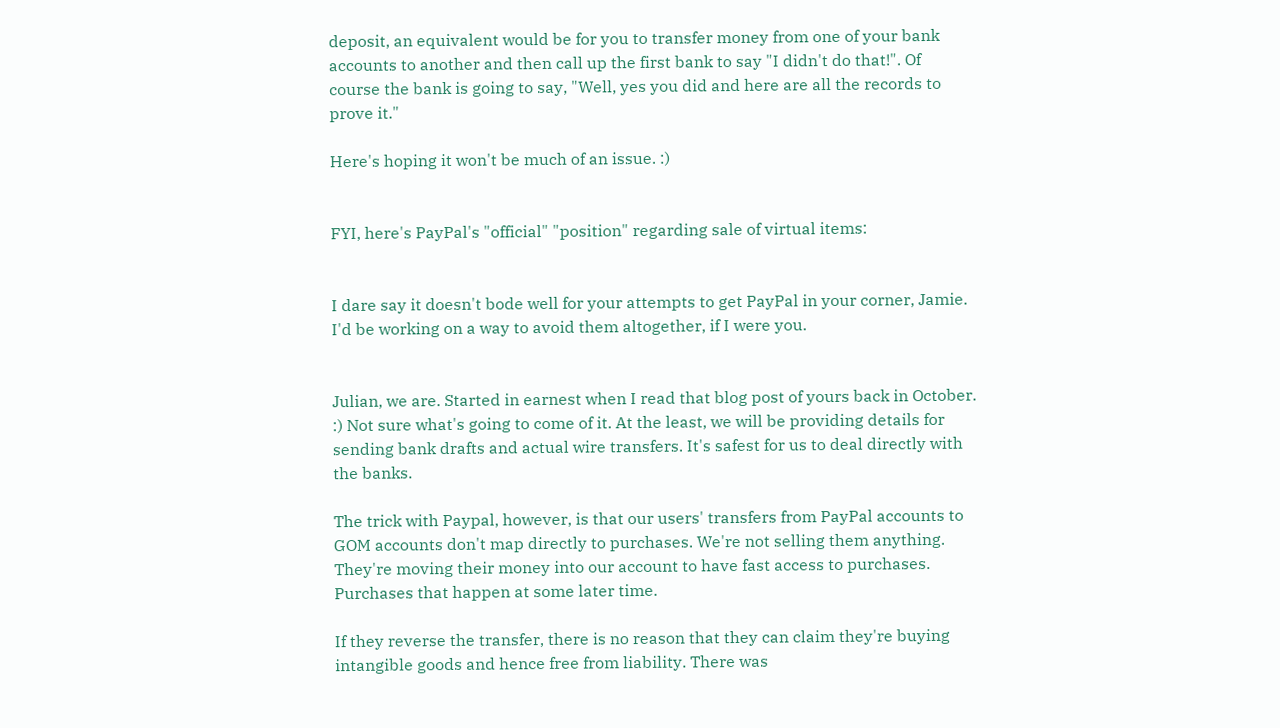deposit, an equivalent would be for you to transfer money from one of your bank accounts to another and then call up the first bank to say "I didn't do that!". Of course the bank is going to say, "Well, yes you did and here are all the records to prove it."

Here's hoping it won't be much of an issue. :)


FYI, here's PayPal's "official" "position" regarding sale of virtual items:


I dare say it doesn't bode well for your attempts to get PayPal in your corner, Jamie. I'd be working on a way to avoid them altogether, if I were you.


Julian, we are. Started in earnest when I read that blog post of yours back in October. :) Not sure what's going to come of it. At the least, we will be providing details for sending bank drafts and actual wire transfers. It's safest for us to deal directly with the banks.

The trick with Paypal, however, is that our users' transfers from PayPal accounts to GOM accounts don't map directly to purchases. We're not selling them anything. They're moving their money into our account to have fast access to purchases. Purchases that happen at some later time.

If they reverse the transfer, there is no reason that they can claim they're buying intangible goods and hence free from liability. There was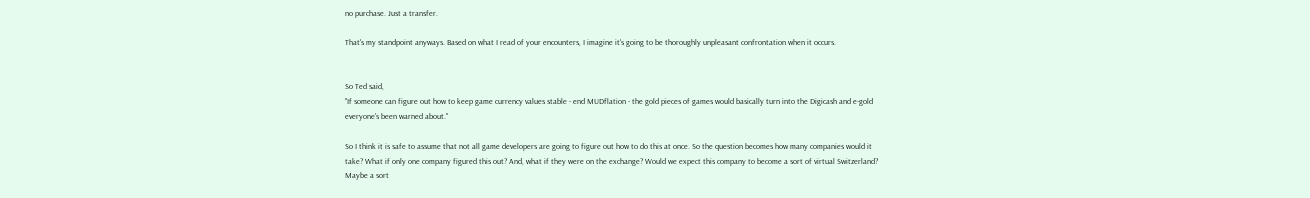no purchase. Just a transfer.

That's my standpoint anyways. Based on what I read of your encounters, I imagine it's going to be thoroughly unpleasant confrontation when it occurs.


So Ted said,
"If someone can figure out how to keep game currency values stable - end MUDflation - the gold pieces of games would basically turn into the Digicash and e-gold everyone's been warned about."

So I think it is safe to assume that not all game developers are going to figure out how to do this at once. So the question becomes how many companies would it take? What if only one company figured this out? And, what if they were on the exchange? Would we expect this company to become a sort of virtual Switzerland? Maybe a sort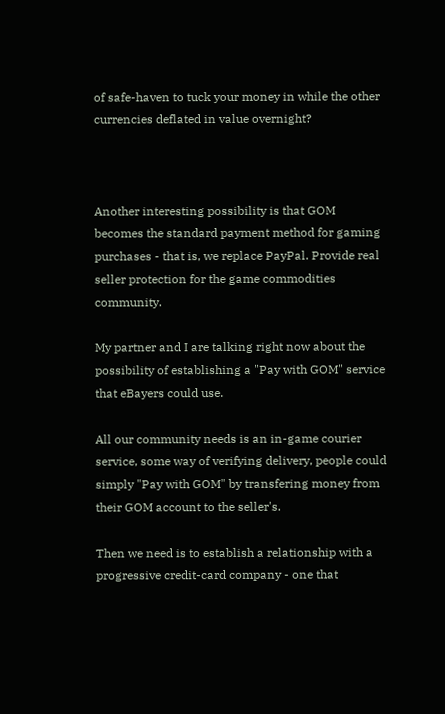of safe-haven to tuck your money in while the other currencies deflated in value overnight?



Another interesting possibility is that GOM becomes the standard payment method for gaming purchases - that is, we replace PayPal. Provide real seller protection for the game commodities community.

My partner and I are talking right now about the possibility of establishing a "Pay with GOM" service that eBayers could use.

All our community needs is an in-game courier service, some way of verifying delivery, people could simply "Pay with GOM" by transfering money from their GOM account to the seller's.

Then we need is to establish a relationship with a progressive credit-card company - one that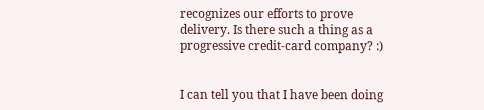recognizes our efforts to prove delivery. Is there such a thing as a progressive credit-card company? :)


I can tell you that I have been doing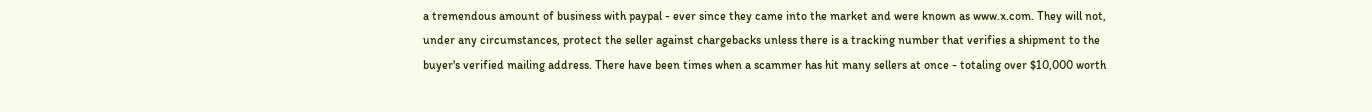a tremendous amount of business with paypal - ever since they came into the market and were known as www.x.com. They will not, under any circumstances, protect the seller against chargebacks unless there is a tracking number that verifies a shipment to the buyer's verified mailing address. There have been times when a scammer has hit many sellers at once - totaling over $10,000 worth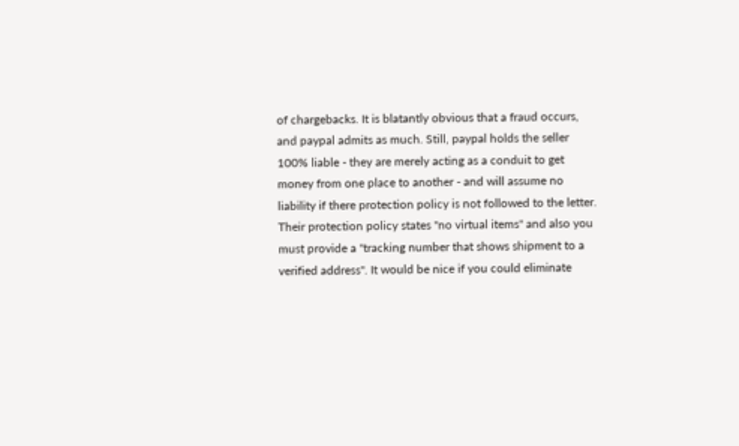of chargebacks. It is blatantly obvious that a fraud occurs, and paypal admits as much. Still, paypal holds the seller 100% liable - they are merely acting as a conduit to get money from one place to another - and will assume no liability if there protection policy is not followed to the letter. Their protection policy states "no virtual items" and also you must provide a "tracking number that shows shipment to a verified address". It would be nice if you could eliminate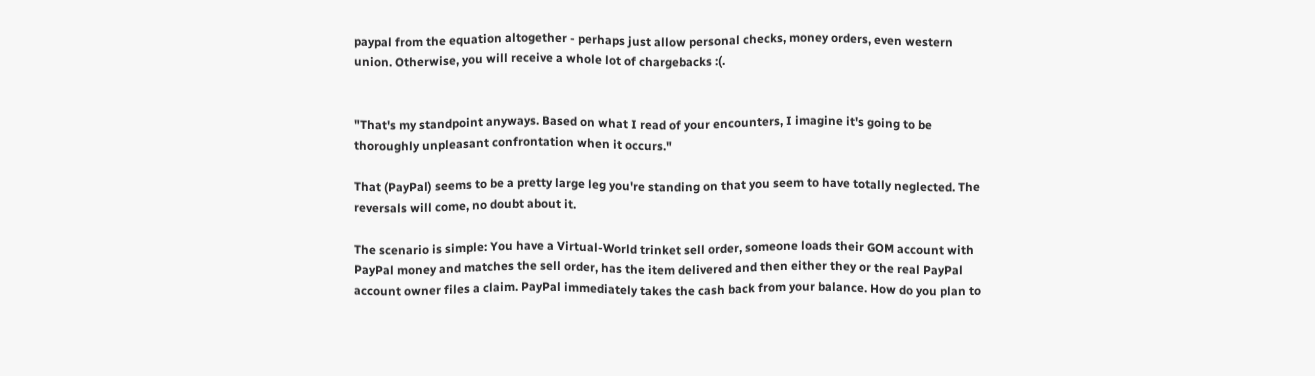paypal from the equation altogether - perhaps just allow personal checks, money orders, even western union. Otherwise, you will receive a whole lot of chargebacks :(.


"That's my standpoint anyways. Based on what I read of your encounters, I imagine it's going to be thoroughly unpleasant confrontation when it occurs."

That (PayPal) seems to be a pretty large leg you're standing on that you seem to have totally neglected. The reversals will come, no doubt about it.

The scenario is simple: You have a Virtual-World trinket sell order, someone loads their GOM account with PayPal money and matches the sell order, has the item delivered and then either they or the real PayPal account owner files a claim. PayPal immediately takes the cash back from your balance. How do you plan to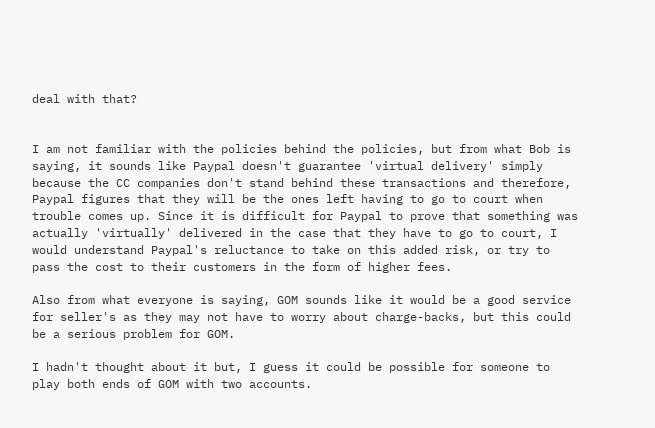deal with that?


I am not familiar with the policies behind the policies, but from what Bob is saying, it sounds like Paypal doesn't guarantee 'virtual delivery' simply because the CC companies don't stand behind these transactions and therefore, Paypal figures that they will be the ones left having to go to court when trouble comes up. Since it is difficult for Paypal to prove that something was actually 'virtually' delivered in the case that they have to go to court, I would understand Paypal's reluctance to take on this added risk, or try to pass the cost to their customers in the form of higher fees.

Also from what everyone is saying, GOM sounds like it would be a good service for seller's as they may not have to worry about charge-backs, but this could be a serious problem for GOM.

I hadn't thought about it but, I guess it could be possible for someone to play both ends of GOM with two accounts.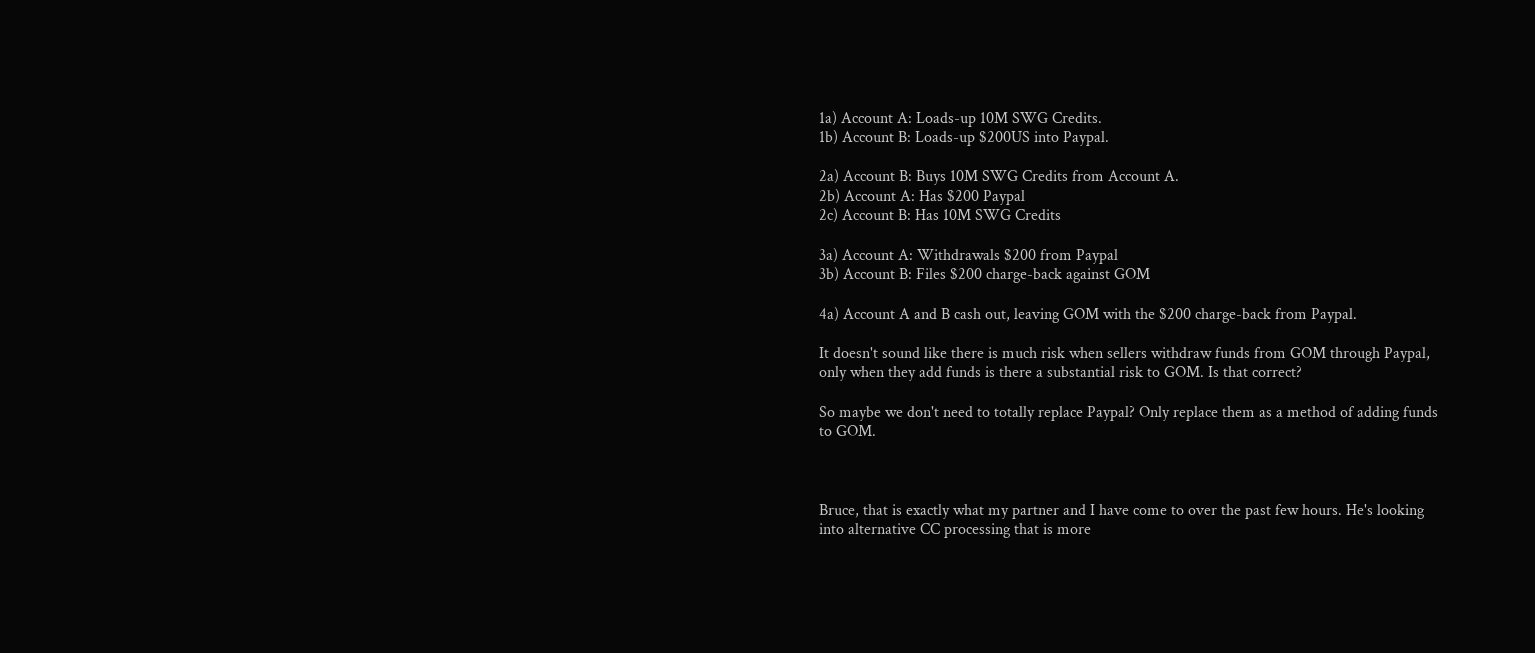1a) Account A: Loads-up 10M SWG Credits.
1b) Account B: Loads-up $200US into Paypal.

2a) Account B: Buys 10M SWG Credits from Account A.
2b) Account A: Has $200 Paypal
2c) Account B: Has 10M SWG Credits

3a) Account A: Withdrawals $200 from Paypal
3b) Account B: Files $200 charge-back against GOM

4a) Account A and B cash out, leaving GOM with the $200 charge-back from Paypal.

It doesn't sound like there is much risk when sellers withdraw funds from GOM through Paypal, only when they add funds is there a substantial risk to GOM. Is that correct?

So maybe we don't need to totally replace Paypal? Only replace them as a method of adding funds to GOM.



Bruce, that is exactly what my partner and I have come to over the past few hours. He's looking into alternative CC processing that is more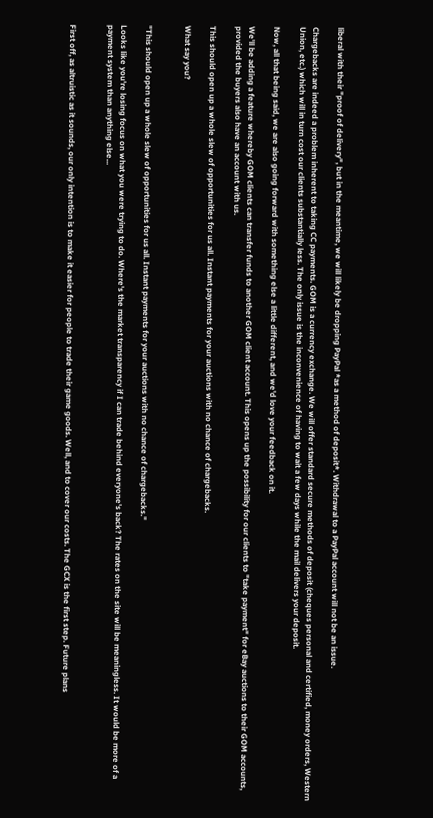liberal with their "proof of delivery", but in the meantime, we will likely be dropping PayPal *as a method of deposit*. Withdrawal to a PayPal account will not be an issue.

Chargebacks are indeed a problem inherent to taking CC payments. GOM is a currency exchange. We will offer standard secure methods of deposit (cheques personal and certified, money orders, Western Union, etc.) which will in turn cost our clients substantially less. The only issue is the inconvenience of having to wait a few days while the mail delivers your deposit.

Now, all that being said, we are also going forward with something else a little different, and we'd love your feedback on it.

We'll be adding a feature whereby GOM clients can transfer funds to another GOM client account. This opens up the possibility for our clients to "take payment" for eBay auctions to their GOM accounts, provided the buyers also have an account with us.

This should open up a whole slew of opportunities for us all. Instant payments for your auctions with no chance of chargebacks.

What say you?


"This should open up a whole slew of opportunities for us all. Instant payments for your auctions with no chance of chargebacks."

Looks like you're losing focus on what you were trying to do. Where's the market transparency if I can trade behind everyone's back? The rates on the site will be meaningless. It would be more of a payment system than anything else...


First off, as altruistic as it sounds, our only intention is to make it easier for people to trade their game goods. Well, and to cover our costs. The GCX is the first step. Future plans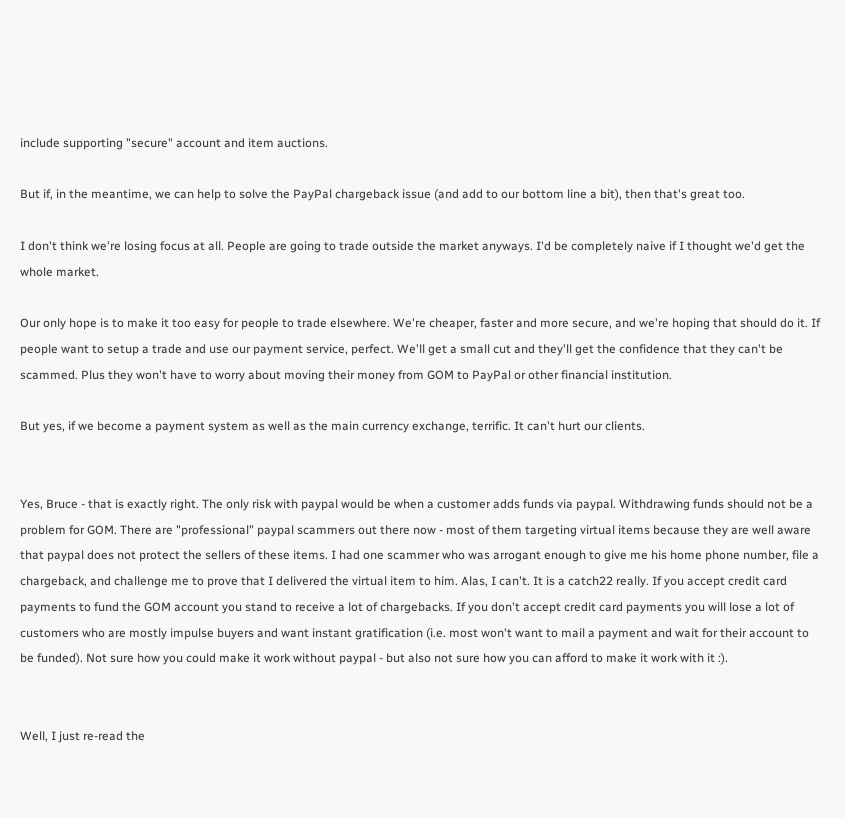include supporting "secure" account and item auctions.

But if, in the meantime, we can help to solve the PayPal chargeback issue (and add to our bottom line a bit), then that's great too.

I don't think we're losing focus at all. People are going to trade outside the market anyways. I'd be completely naive if I thought we'd get the whole market.

Our only hope is to make it too easy for people to trade elsewhere. We're cheaper, faster and more secure, and we're hoping that should do it. If people want to setup a trade and use our payment service, perfect. We'll get a small cut and they'll get the confidence that they can't be scammed. Plus they won't have to worry about moving their money from GOM to PayPal or other financial institution.

But yes, if we become a payment system as well as the main currency exchange, terrific. It can't hurt our clients.


Yes, Bruce - that is exactly right. The only risk with paypal would be when a customer adds funds via paypal. Withdrawing funds should not be a problem for GOM. There are "professional" paypal scammers out there now - most of them targeting virtual items because they are well aware that paypal does not protect the sellers of these items. I had one scammer who was arrogant enough to give me his home phone number, file a chargeback, and challenge me to prove that I delivered the virtual item to him. Alas, I can't. It is a catch22 really. If you accept credit card payments to fund the GOM account you stand to receive a lot of chargebacks. If you don't accept credit card payments you will lose a lot of customers who are mostly impulse buyers and want instant gratification (i.e. most won't want to mail a payment and wait for their account to be funded). Not sure how you could make it work without paypal - but also not sure how you can afford to make it work with it :).


Well, I just re-read the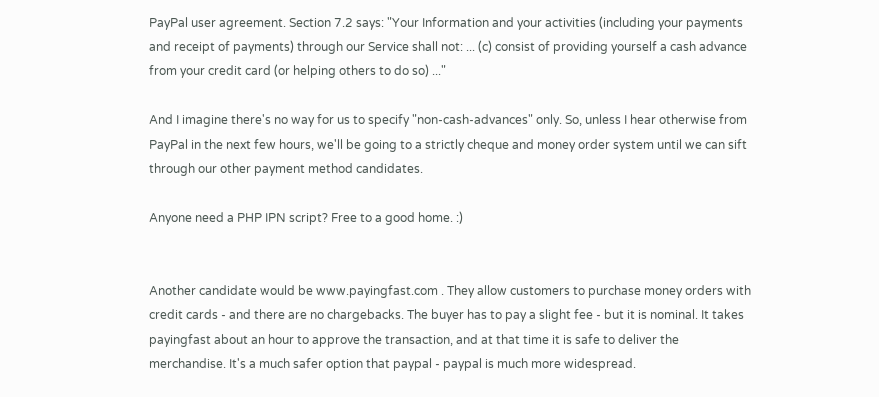PayPal user agreement. Section 7.2 says: "Your Information and your activities (including your payments and receipt of payments) through our Service shall not: ... (c) consist of providing yourself a cash advance from your credit card (or helping others to do so) ..."

And I imagine there's no way for us to specify "non-cash-advances" only. So, unless I hear otherwise from PayPal in the next few hours, we'll be going to a strictly cheque and money order system until we can sift through our other payment method candidates.

Anyone need a PHP IPN script? Free to a good home. :)


Another candidate would be www.payingfast.com . They allow customers to purchase money orders with credit cards - and there are no chargebacks. The buyer has to pay a slight fee - but it is nominal. It takes payingfast about an hour to approve the transaction, and at that time it is safe to deliver the merchandise. It's a much safer option that paypal - paypal is much more widespread.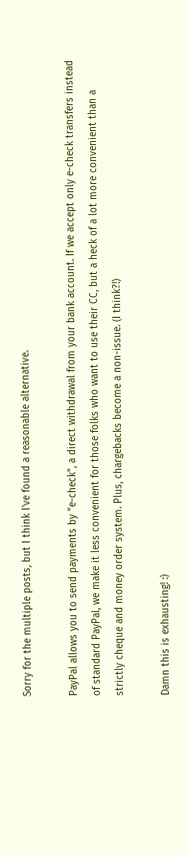Sorry for the multiple posts, but I think I've found a reasonable alternative.

PayPal allows you to send payments by "e-check", a direct withdrawal from your bank account. If we accept only e-check transfers instead of standard PayPal, we make it less convenient for those folks who want to use their CC, but a heck of a lot more convenient than a strictly cheque and money order system. Plus, chargebacks become a non-issue. (I think?!)

Damn this is exhausting! :)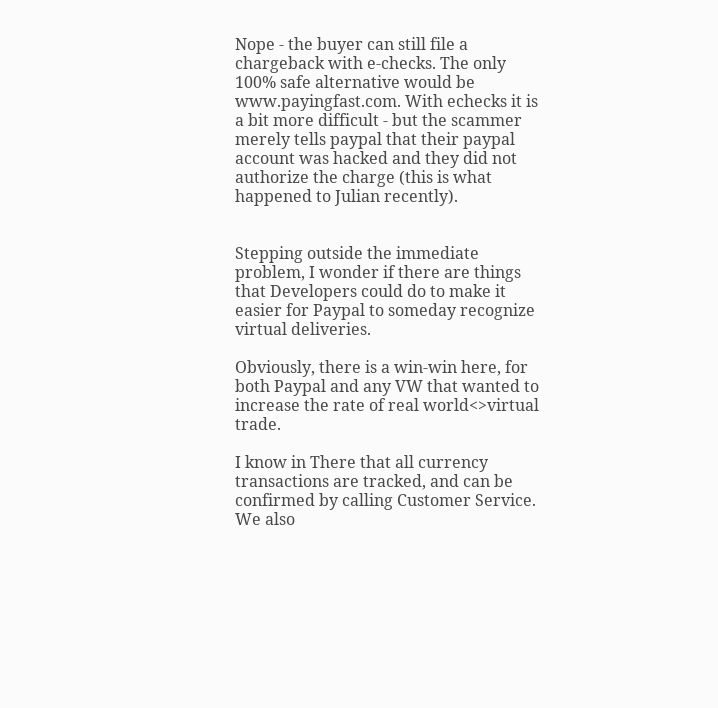Nope - the buyer can still file a chargeback with e-checks. The only 100% safe alternative would be www.payingfast.com. With echecks it is a bit more difficult - but the scammer merely tells paypal that their paypal account was hacked and they did not authorize the charge (this is what happened to Julian recently).


Stepping outside the immediate problem, I wonder if there are things that Developers could do to make it easier for Paypal to someday recognize virtual deliveries.

Obviously, there is a win-win here, for both Paypal and any VW that wanted to increase the rate of real world<>virtual trade.

I know in There that all currency transactions are tracked, and can be confirmed by calling Customer Service. We also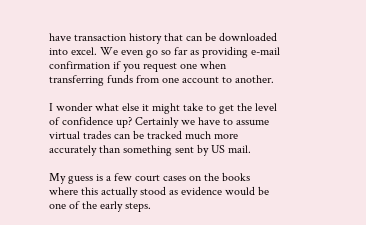have transaction history that can be downloaded into excel. We even go so far as providing e-mail confirmation if you request one when transferring funds from one account to another.

I wonder what else it might take to get the level of confidence up? Certainly we have to assume virtual trades can be tracked much more accurately than something sent by US mail.

My guess is a few court cases on the books where this actually stood as evidence would be one of the early steps.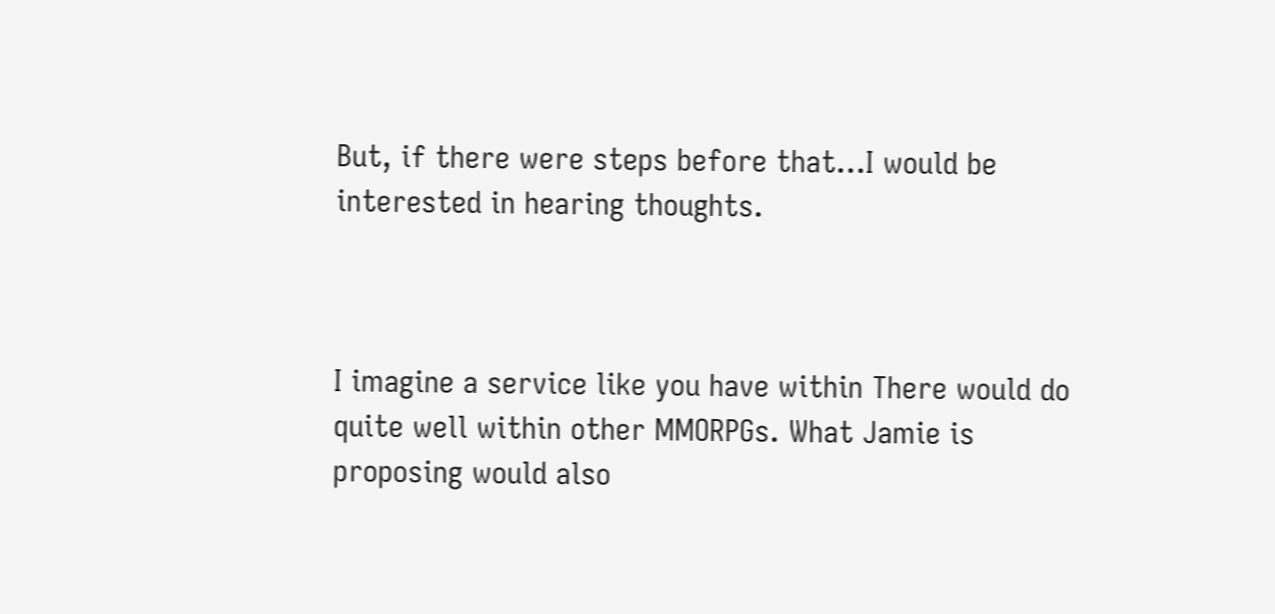But, if there were steps before that...I would be interested in hearing thoughts.



I imagine a service like you have within There would do quite well within other MMORPGs. What Jamie is proposing would also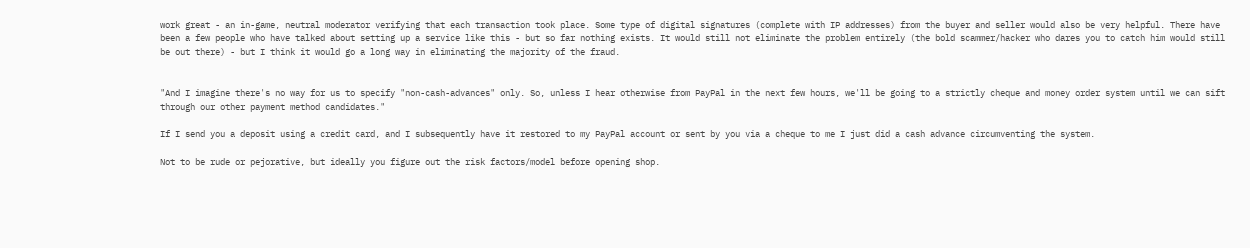work great - an in-game, neutral moderator verifying that each transaction took place. Some type of digital signatures (complete with IP addresses) from the buyer and seller would also be very helpful. There have been a few people who have talked about setting up a service like this - but so far nothing exists. It would still not eliminate the problem entirely (the bold scammer/hacker who dares you to catch him would still be out there) - but I think it would go a long way in eliminating the majority of the fraud.


"And I imagine there's no way for us to specify "non-cash-advances" only. So, unless I hear otherwise from PayPal in the next few hours, we'll be going to a strictly cheque and money order system until we can sift through our other payment method candidates."

If I send you a deposit using a credit card, and I subsequently have it restored to my PayPal account or sent by you via a cheque to me I just did a cash advance circumventing the system.

Not to be rude or pejorative, but ideally you figure out the risk factors/model before opening shop.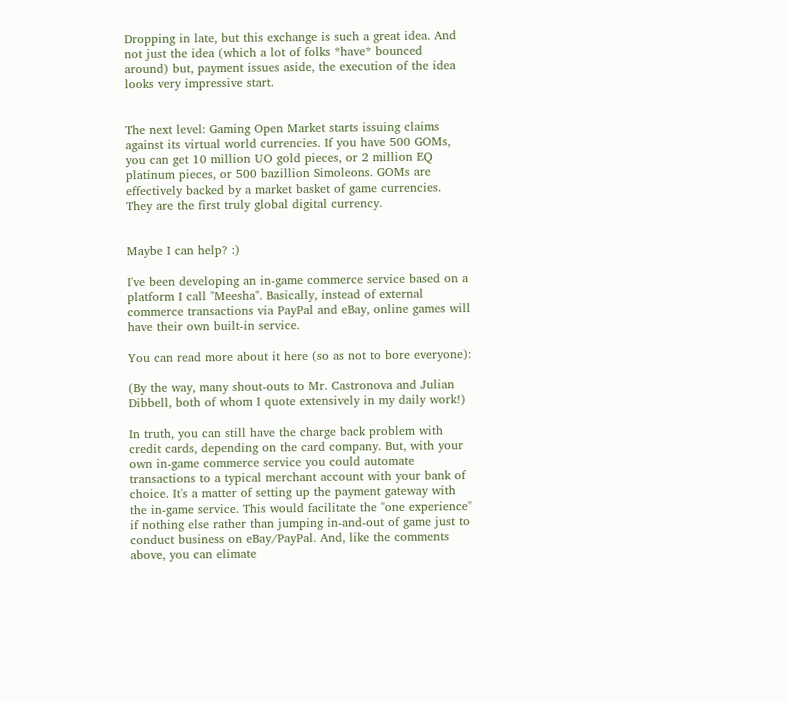Dropping in late, but this exchange is such a great idea. And not just the idea (which a lot of folks *have* bounced around) but, payment issues aside, the execution of the idea looks very impressive start.


The next level: Gaming Open Market starts issuing claims against its virtual world currencies. If you have 500 GOMs, you can get 10 million UO gold pieces, or 2 million EQ platinum pieces, or 500 bazillion Simoleons. GOMs are effectively backed by a market basket of game currencies. They are the first truly global digital currency.


Maybe I can help? :)

I've been developing an in-game commerce service based on a platform I call "Meesha". Basically, instead of external commerce transactions via PayPal and eBay, online games will have their own built-in service.

You can read more about it here (so as not to bore everyone):

(By the way, many shout-outs to Mr. Castronova and Julian Dibbell, both of whom I quote extensively in my daily work!)

In truth, you can still have the charge back problem with credit cards, depending on the card company. But, with your own in-game commerce service you could automate transactions to a typical merchant account with your bank of choice. It's a matter of setting up the payment gateway with the in-game service. This would facilitate the "one experience" if nothing else rather than jumping in-and-out of game just to conduct business on eBay/PayPal. And, like the comments above, you can elimate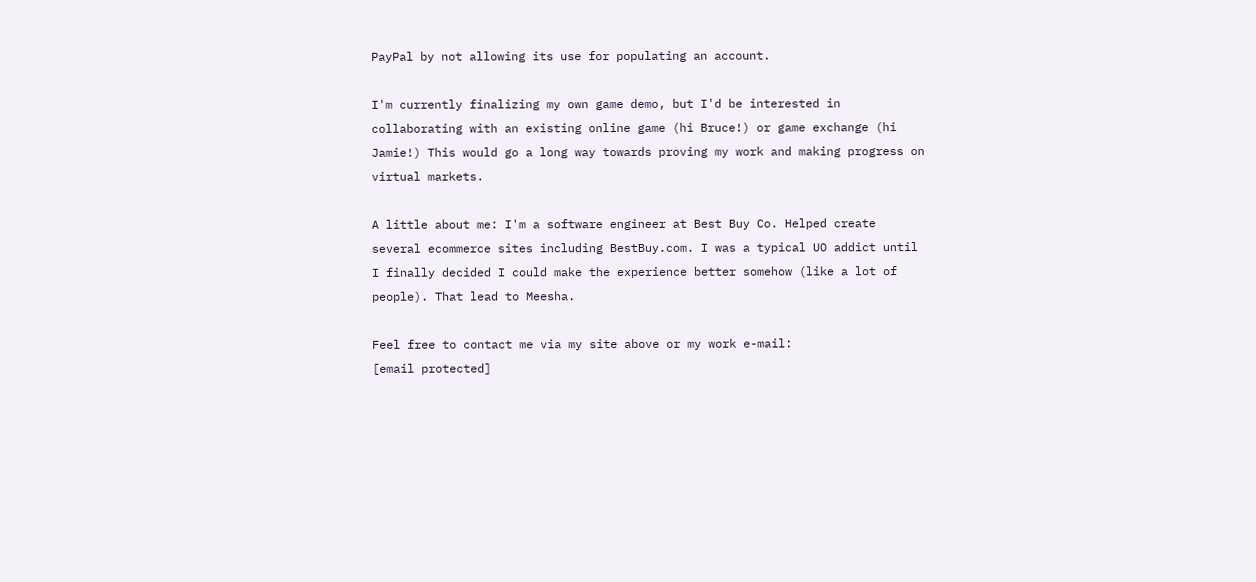PayPal by not allowing its use for populating an account.

I'm currently finalizing my own game demo, but I'd be interested in collaborating with an existing online game (hi Bruce!) or game exchange (hi Jamie!) This would go a long way towards proving my work and making progress on virtual markets.

A little about me: I'm a software engineer at Best Buy Co. Helped create several ecommerce sites including BestBuy.com. I was a typical UO addict until I finally decided I could make the experience better somehow (like a lot of people). That lead to Meesha.

Feel free to contact me via my site above or my work e-mail:
[email protected]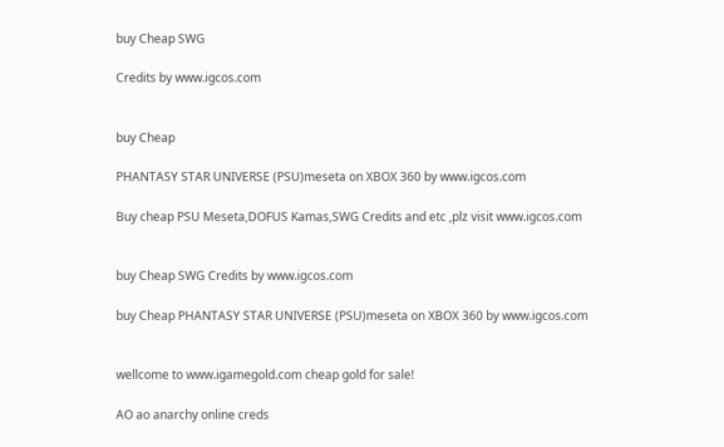buy Cheap SWG

Credits by www.igcos.com


buy Cheap

PHANTASY STAR UNIVERSE (PSU)meseta on XBOX 360 by www.igcos.com

Buy cheap PSU Meseta,DOFUS Kamas,SWG Credits and etc ,plz visit www.igcos.com


buy Cheap SWG Credits by www.igcos.com

buy Cheap PHANTASY STAR UNIVERSE (PSU)meseta on XBOX 360 by www.igcos.com


wellcome to www.igamegold.com cheap gold for sale!

AO ao anarchy online creds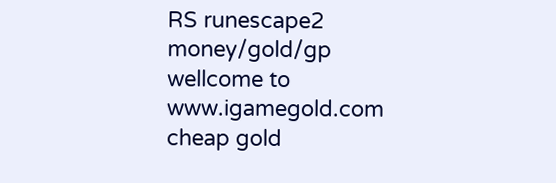RS runescape2 money/gold/gp
wellcome to www.igamegold.com cheap gold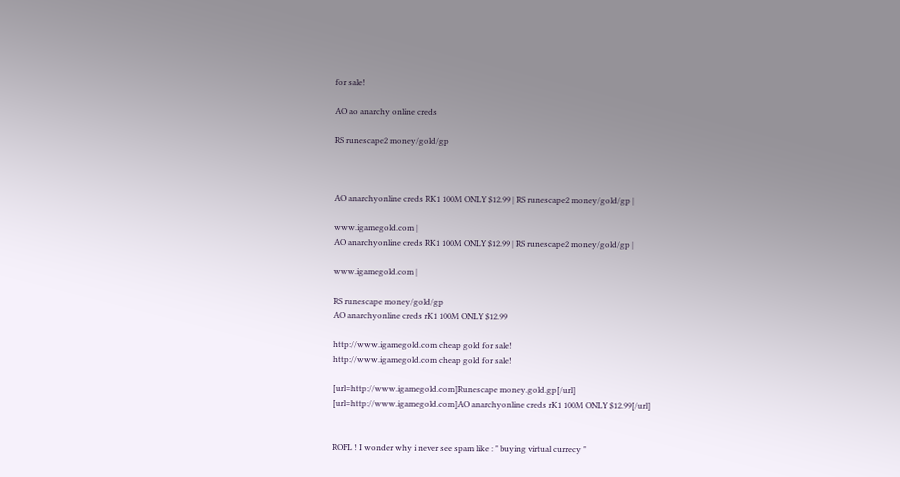for sale!

AO ao anarchy online creds

RS runescape2 money/gold/gp



AO anarchyonline creds RK1 100M ONLY $12.99 | RS runescape2 money/gold/gp |

www.igamegold.com |
AO anarchyonline creds RK1 100M ONLY $12.99 | RS runescape2 money/gold/gp |

www.igamegold.com |

RS runescape money/gold/gp
AO anarchyonline creds rK1 100M ONLY $12.99

http://www.igamegold.com cheap gold for sale!
http://www.igamegold.com cheap gold for sale!

[url=http://www.igamegold.com]Runescape money.gold.gp[/url]
[url=http://www.igamegold.com]AO anarchyonline creds rK1 100M ONLY $12.99[/url]


ROFL ! I wonder why i never see spam like : " buying virtual currecy "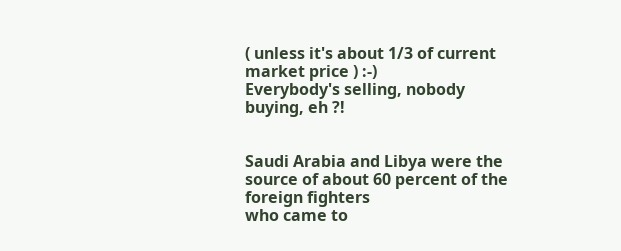( unless it's about 1/3 of current market price ) :-)
Everybody's selling, nobody buying, eh ?!


Saudi Arabia and Libya were the source of about 60 percent of the foreign fighters
who came to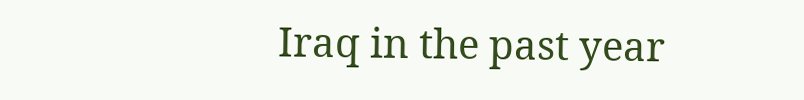Iraq in the past year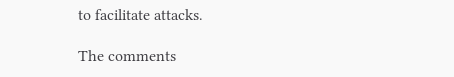to facilitate attacks.

The comments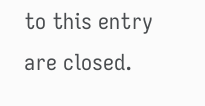to this entry are closed.